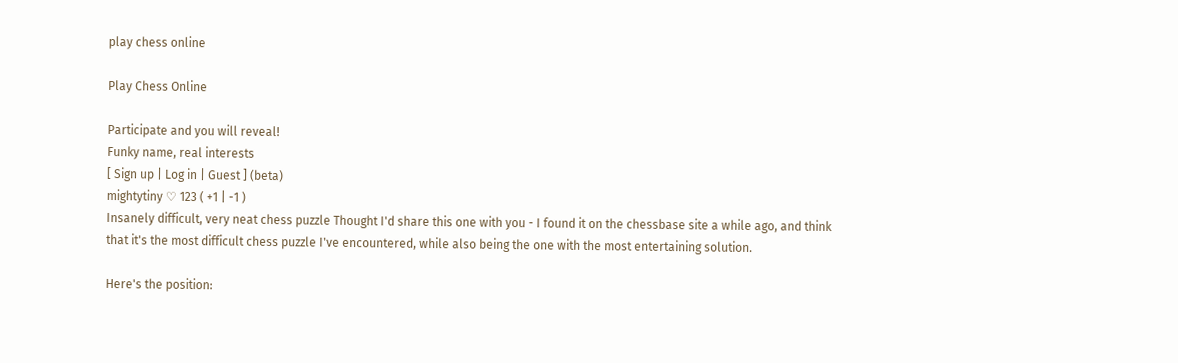play chess online

Play Chess Online

Participate and you will reveal!
Funky name, real interests
[ Sign up | Log in | Guest ] (beta)
mightytiny ♡ 123 ( +1 | -1 )
Insanely difficult, very neat chess puzzle Thought I'd share this one with you - I found it on the chessbase site a while ago, and think that it's the most difficult chess puzzle I've encountered, while also being the one with the most entertaining solution.

Here's the position: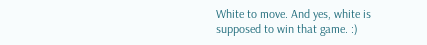White to move. And yes, white is supposed to win that game. :)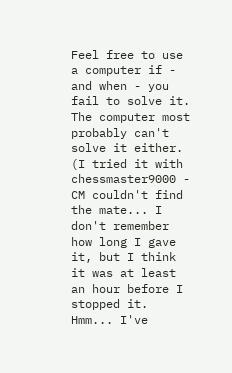Feel free to use a computer if - and when - you fail to solve it. The computer most probably can't solve it either. (I tried it with chessmaster9000 - CM couldn't find the mate... I don't remember how long I gave it, but I think it was at least an hour before I stopped it. Hmm... I've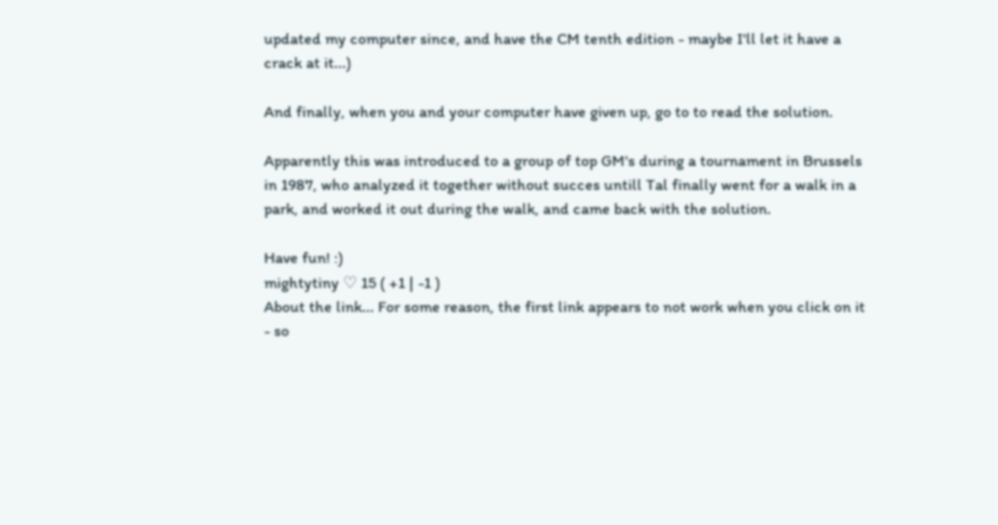updated my computer since, and have the CM tenth edition - maybe I'll let it have a crack at it...)

And finally, when you and your computer have given up, go to to read the solution.

Apparently this was introduced to a group of top GM's during a tournament in Brussels in 1987, who analyzed it together without succes untill Tal finally went for a walk in a park, and worked it out during the walk, and came back with the solution.

Have fun! :)
mightytiny ♡ 15 ( +1 | -1 )
About the link... For some reason, the first link appears to not work when you click on it - so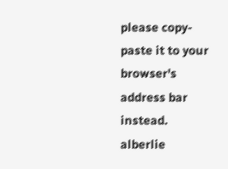please copy-paste it to your browser's address bar instead.
alberlie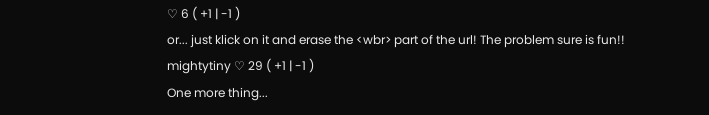♡ 6 ( +1 | -1 )
or... just klick on it and erase the <wbr> part of the url! The problem sure is fun!!
mightytiny ♡ 29 ( +1 | -1 )
One more thing...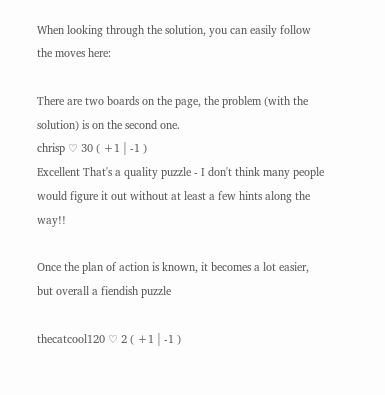When looking through the solution, you can easily follow the moves here:

There are two boards on the page, the problem (with the solution) is on the second one.
chrisp ♡ 30 ( +1 | -1 )
Excellent That's a quality puzzle - I don't think many people would figure it out without at least a few hints along the way!!

Once the plan of action is known, it becomes a lot easier, but overall a fiendish puzzle

thecatcool120 ♡ 2 ( +1 | -1 )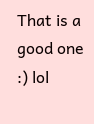That is a good one :) lol